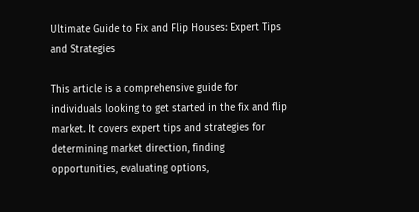Ultimate Guide to Fix and Flip Houses: Expert Tips and Strategies

This article is a comprehensive guide for individuals looking to get started in the fix and flip market. It covers expert tips and strategies for determining market direction, finding opportunities, evaluating options,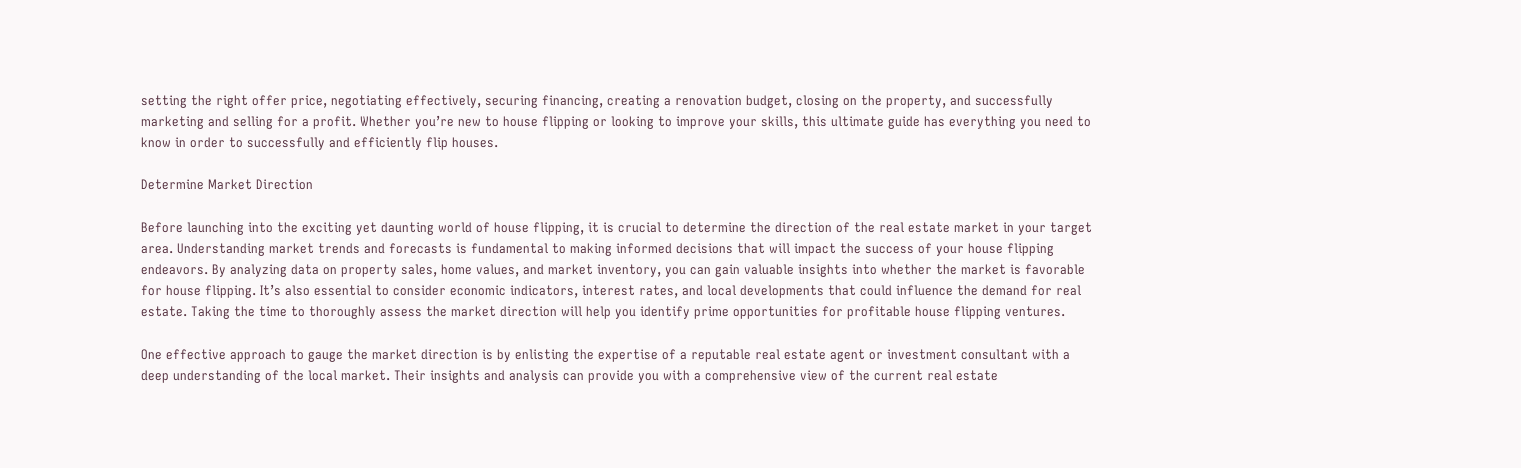setting the right offer price, negotiating effectively, securing financing, creating a renovation budget, closing on the property, and successfully marketing and selling for a profit. Whether you’re new to house flipping or looking to improve your skills, this ultimate guide has everything you need to know in order to successfully and efficiently flip houses.

Determine Market Direction

Before launching into the exciting yet daunting world of house flipping, it is crucial to determine the direction of the real estate market in your target area. Understanding market trends and forecasts is fundamental to making informed decisions that will impact the success of your house flipping endeavors. By analyzing data on property sales, home values, and market inventory, you can gain valuable insights into whether the market is favorable for house flipping. It’s also essential to consider economic indicators, interest rates, and local developments that could influence the demand for real estate. Taking the time to thoroughly assess the market direction will help you identify prime opportunities for profitable house flipping ventures.

One effective approach to gauge the market direction is by enlisting the expertise of a reputable real estate agent or investment consultant with a deep understanding of the local market. Their insights and analysis can provide you with a comprehensive view of the current real estate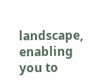landscape, enabling you to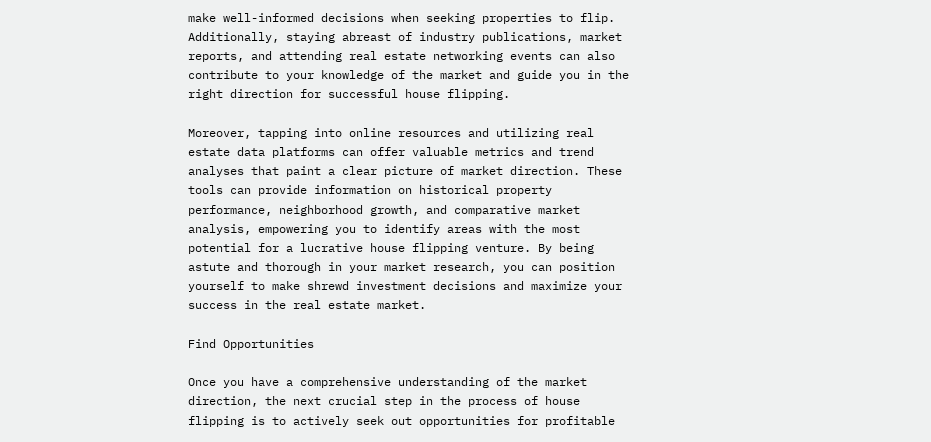make well-informed decisions when seeking properties to flip. Additionally, staying abreast of industry publications, market reports, and attending real estate networking events can also contribute to your knowledge of the market and guide you in the right direction for successful house flipping.

Moreover, tapping into online resources and utilizing real estate data platforms can offer valuable metrics and trend analyses that paint a clear picture of market direction. These tools can provide information on historical property performance, neighborhood growth, and comparative market analysis, empowering you to identify areas with the most potential for a lucrative house flipping venture. By being astute and thorough in your market research, you can position yourself to make shrewd investment decisions and maximize your success in the real estate market.

Find Opportunities

Once you have a comprehensive understanding of the market direction, the next crucial step in the process of house flipping is to actively seek out opportunities for profitable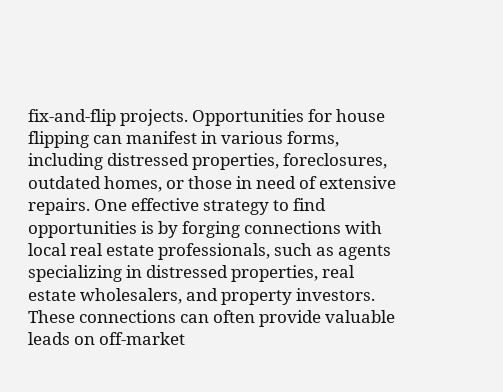fix-and-flip projects. Opportunities for house flipping can manifest in various forms, including distressed properties, foreclosures, outdated homes, or those in need of extensive repairs. One effective strategy to find opportunities is by forging connections with local real estate professionals, such as agents specializing in distressed properties, real estate wholesalers, and property investors. These connections can often provide valuable leads on off-market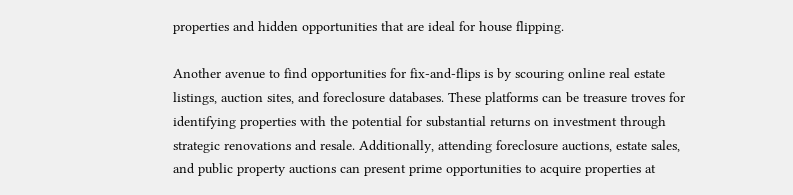properties and hidden opportunities that are ideal for house flipping.

Another avenue to find opportunities for fix-and-flips is by scouring online real estate listings, auction sites, and foreclosure databases. These platforms can be treasure troves for identifying properties with the potential for substantial returns on investment through strategic renovations and resale. Additionally, attending foreclosure auctions, estate sales, and public property auctions can present prime opportunities to acquire properties at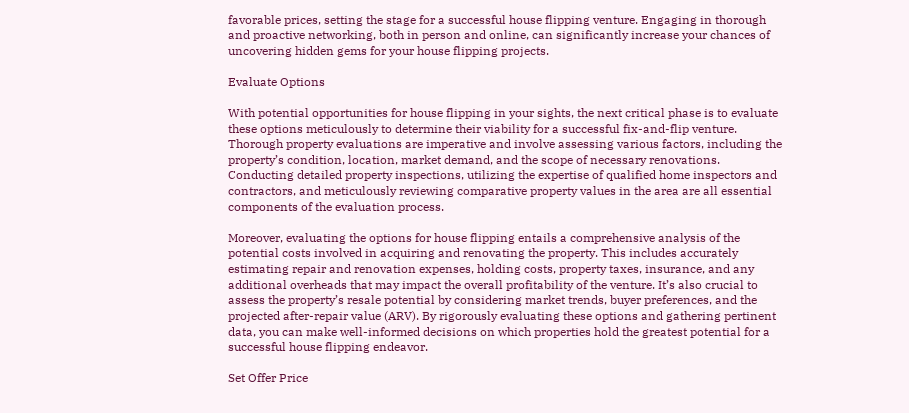favorable prices, setting the stage for a successful house flipping venture. Engaging in thorough and proactive networking, both in person and online, can significantly increase your chances of uncovering hidden gems for your house flipping projects.

Evaluate Options

With potential opportunities for house flipping in your sights, the next critical phase is to evaluate these options meticulously to determine their viability for a successful fix-and-flip venture. Thorough property evaluations are imperative and involve assessing various factors, including the property’s condition, location, market demand, and the scope of necessary renovations. Conducting detailed property inspections, utilizing the expertise of qualified home inspectors and contractors, and meticulously reviewing comparative property values in the area are all essential components of the evaluation process.

Moreover, evaluating the options for house flipping entails a comprehensive analysis of the potential costs involved in acquiring and renovating the property. This includes accurately estimating repair and renovation expenses, holding costs, property taxes, insurance, and any additional overheads that may impact the overall profitability of the venture. It’s also crucial to assess the property’s resale potential by considering market trends, buyer preferences, and the projected after-repair value (ARV). By rigorously evaluating these options and gathering pertinent data, you can make well-informed decisions on which properties hold the greatest potential for a successful house flipping endeavor.

Set Offer Price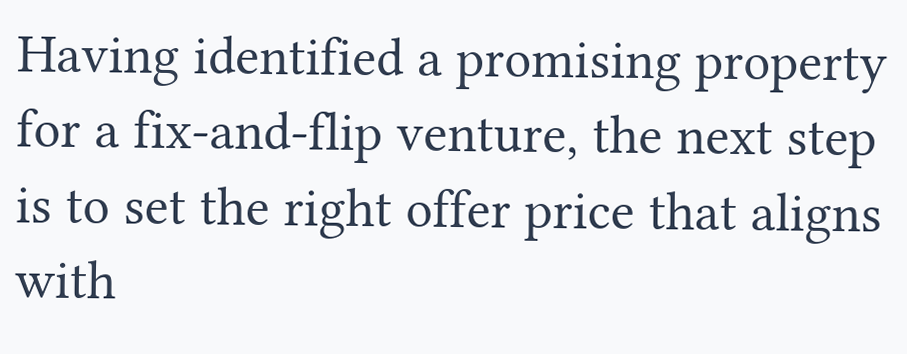Having identified a promising property for a fix-and-flip venture, the next step is to set the right offer price that aligns with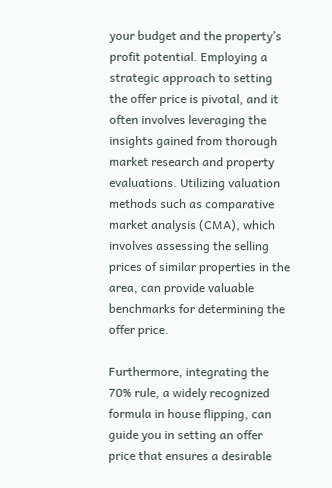your budget and the property’s profit potential. Employing a strategic approach to setting the offer price is pivotal, and it often involves leveraging the insights gained from thorough market research and property evaluations. Utilizing valuation methods such as comparative market analysis (CMA), which involves assessing the selling prices of similar properties in the area, can provide valuable benchmarks for determining the offer price.

Furthermore, integrating the 70% rule, a widely recognized formula in house flipping, can guide you in setting an offer price that ensures a desirable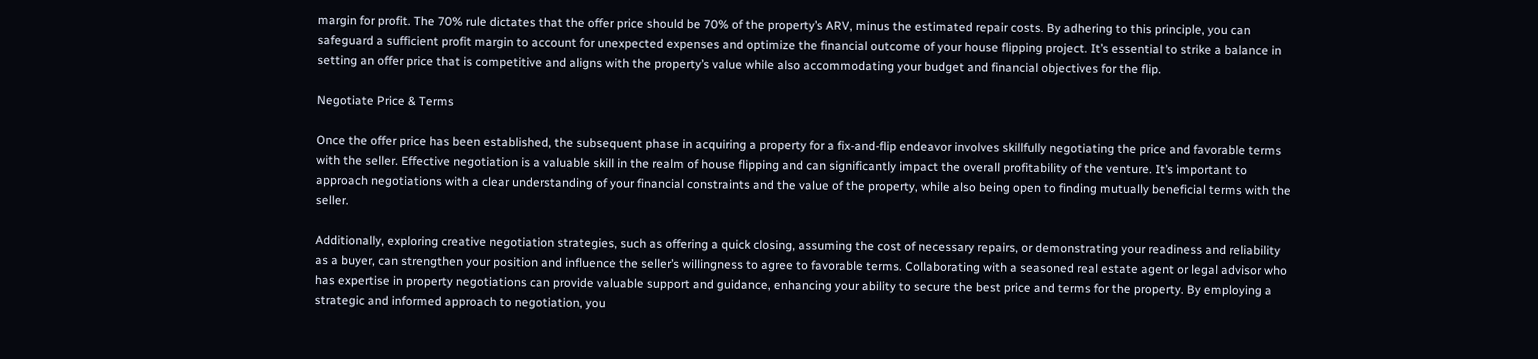margin for profit. The 70% rule dictates that the offer price should be 70% of the property’s ARV, minus the estimated repair costs. By adhering to this principle, you can safeguard a sufficient profit margin to account for unexpected expenses and optimize the financial outcome of your house flipping project. It’s essential to strike a balance in setting an offer price that is competitive and aligns with the property’s value while also accommodating your budget and financial objectives for the flip.

Negotiate Price & Terms

Once the offer price has been established, the subsequent phase in acquiring a property for a fix-and-flip endeavor involves skillfully negotiating the price and favorable terms with the seller. Effective negotiation is a valuable skill in the realm of house flipping and can significantly impact the overall profitability of the venture. It’s important to approach negotiations with a clear understanding of your financial constraints and the value of the property, while also being open to finding mutually beneficial terms with the seller.

Additionally, exploring creative negotiation strategies, such as offering a quick closing, assuming the cost of necessary repairs, or demonstrating your readiness and reliability as a buyer, can strengthen your position and influence the seller’s willingness to agree to favorable terms. Collaborating with a seasoned real estate agent or legal advisor who has expertise in property negotiations can provide valuable support and guidance, enhancing your ability to secure the best price and terms for the property. By employing a strategic and informed approach to negotiation, you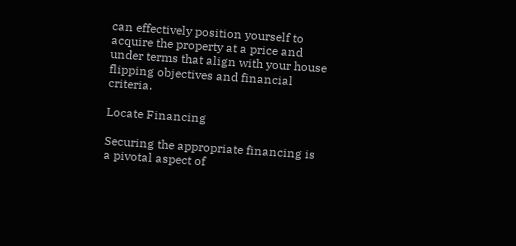can effectively position yourself to acquire the property at a price and under terms that align with your house flipping objectives and financial criteria.

Locate Financing

Securing the appropriate financing is a pivotal aspect of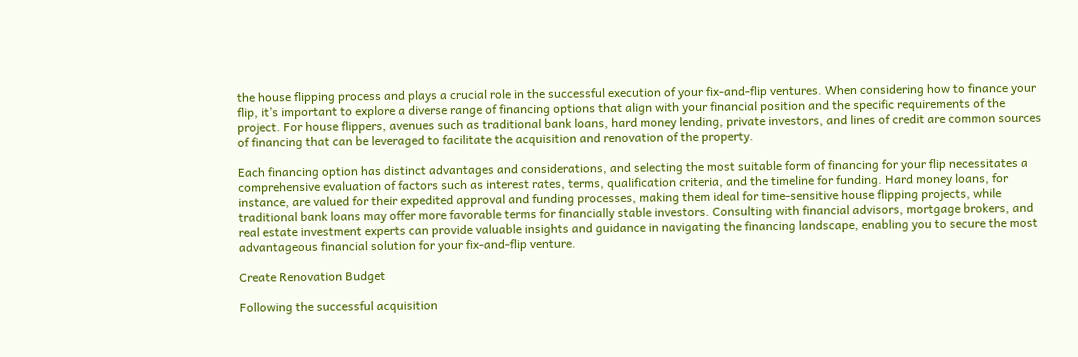the house flipping process and plays a crucial role in the successful execution of your fix-and-flip ventures. When considering how to finance your flip, it’s important to explore a diverse range of financing options that align with your financial position and the specific requirements of the project. For house flippers, avenues such as traditional bank loans, hard money lending, private investors, and lines of credit are common sources of financing that can be leveraged to facilitate the acquisition and renovation of the property.

Each financing option has distinct advantages and considerations, and selecting the most suitable form of financing for your flip necessitates a comprehensive evaluation of factors such as interest rates, terms, qualification criteria, and the timeline for funding. Hard money loans, for instance, are valued for their expedited approval and funding processes, making them ideal for time-sensitive house flipping projects, while traditional bank loans may offer more favorable terms for financially stable investors. Consulting with financial advisors, mortgage brokers, and real estate investment experts can provide valuable insights and guidance in navigating the financing landscape, enabling you to secure the most advantageous financial solution for your fix-and-flip venture.

Create Renovation Budget

Following the successful acquisition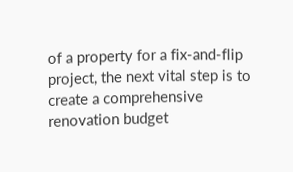of a property for a fix-and-flip project, the next vital step is to create a comprehensive renovation budget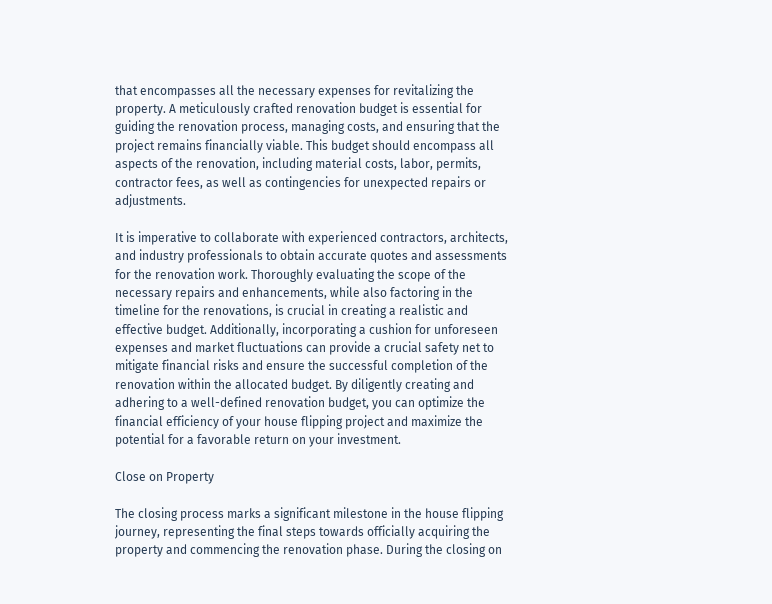that encompasses all the necessary expenses for revitalizing the property. A meticulously crafted renovation budget is essential for guiding the renovation process, managing costs, and ensuring that the project remains financially viable. This budget should encompass all aspects of the renovation, including material costs, labor, permits, contractor fees, as well as contingencies for unexpected repairs or adjustments.

It is imperative to collaborate with experienced contractors, architects, and industry professionals to obtain accurate quotes and assessments for the renovation work. Thoroughly evaluating the scope of the necessary repairs and enhancements, while also factoring in the timeline for the renovations, is crucial in creating a realistic and effective budget. Additionally, incorporating a cushion for unforeseen expenses and market fluctuations can provide a crucial safety net to mitigate financial risks and ensure the successful completion of the renovation within the allocated budget. By diligently creating and adhering to a well-defined renovation budget, you can optimize the financial efficiency of your house flipping project and maximize the potential for a favorable return on your investment.

Close on Property

The closing process marks a significant milestone in the house flipping journey, representing the final steps towards officially acquiring the property and commencing the renovation phase. During the closing on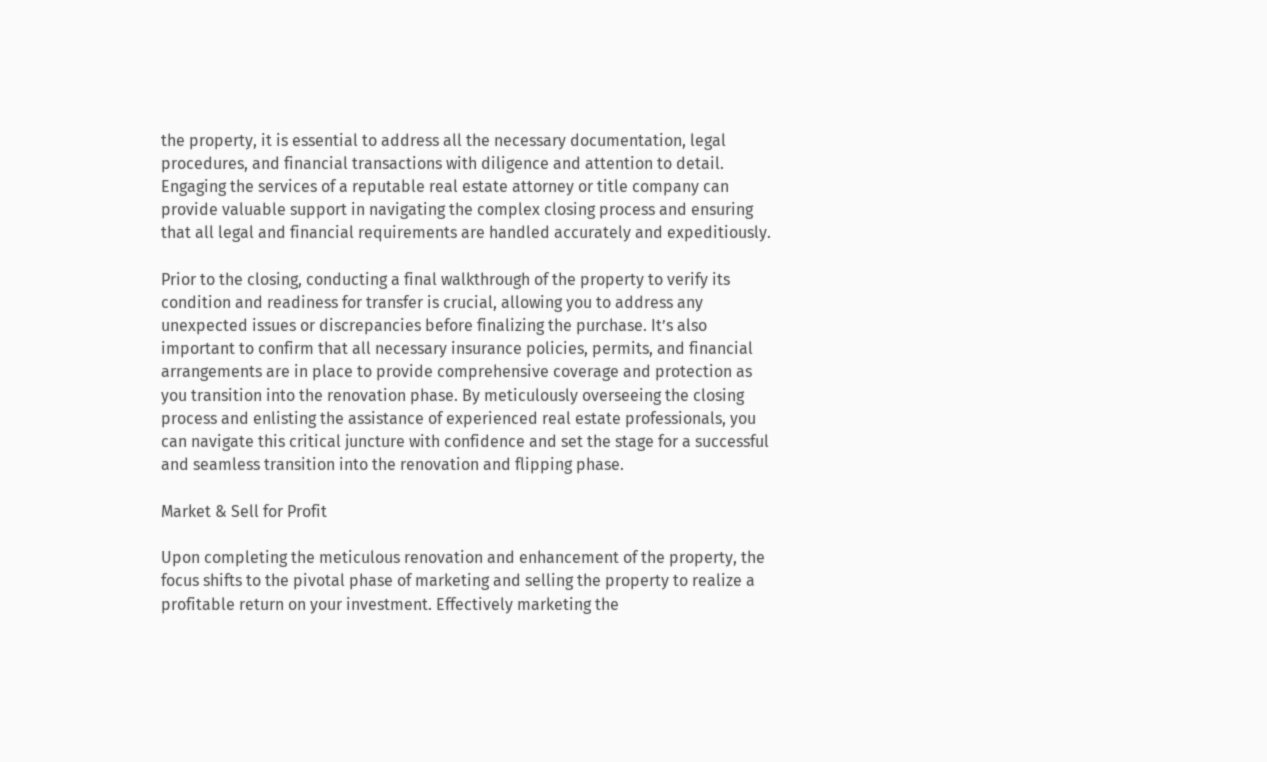the property, it is essential to address all the necessary documentation, legal procedures, and financial transactions with diligence and attention to detail. Engaging the services of a reputable real estate attorney or title company can provide valuable support in navigating the complex closing process and ensuring that all legal and financial requirements are handled accurately and expeditiously.

Prior to the closing, conducting a final walkthrough of the property to verify its condition and readiness for transfer is crucial, allowing you to address any unexpected issues or discrepancies before finalizing the purchase. It’s also important to confirm that all necessary insurance policies, permits, and financial arrangements are in place to provide comprehensive coverage and protection as you transition into the renovation phase. By meticulously overseeing the closing process and enlisting the assistance of experienced real estate professionals, you can navigate this critical juncture with confidence and set the stage for a successful and seamless transition into the renovation and flipping phase.

Market & Sell for Profit

Upon completing the meticulous renovation and enhancement of the property, the focus shifts to the pivotal phase of marketing and selling the property to realize a profitable return on your investment. Effectively marketing the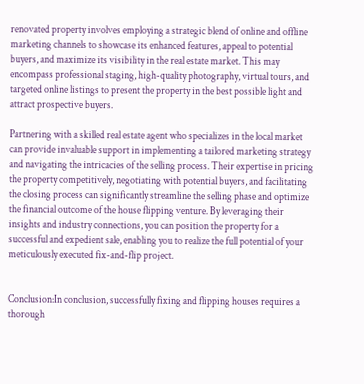renovated property involves employing a strategic blend of online and offline marketing channels to showcase its enhanced features, appeal to potential buyers, and maximize its visibility in the real estate market. This may encompass professional staging, high-quality photography, virtual tours, and targeted online listings to present the property in the best possible light and attract prospective buyers.

Partnering with a skilled real estate agent who specializes in the local market can provide invaluable support in implementing a tailored marketing strategy and navigating the intricacies of the selling process. Their expertise in pricing the property competitively, negotiating with potential buyers, and facilitating the closing process can significantly streamline the selling phase and optimize the financial outcome of the house flipping venture. By leveraging their insights and industry connections, you can position the property for a successful and expedient sale, enabling you to realize the full potential of your meticulously executed fix-and-flip project.


Conclusion:In conclusion, successfully fixing and flipping houses requires a thorough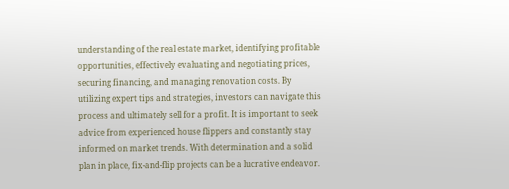understanding of the real estate market, identifying profitable opportunities, effectively evaluating and negotiating prices, securing financing, and managing renovation costs. By utilizing expert tips and strategies, investors can navigate this process and ultimately sell for a profit. It is important to seek advice from experienced house flippers and constantly stay informed on market trends. With determination and a solid plan in place, fix-and-flip projects can be a lucrative endeavor.